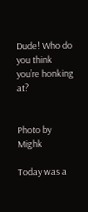Dude! Who do you think you’re honking at?


Photo by Mighk

Today was a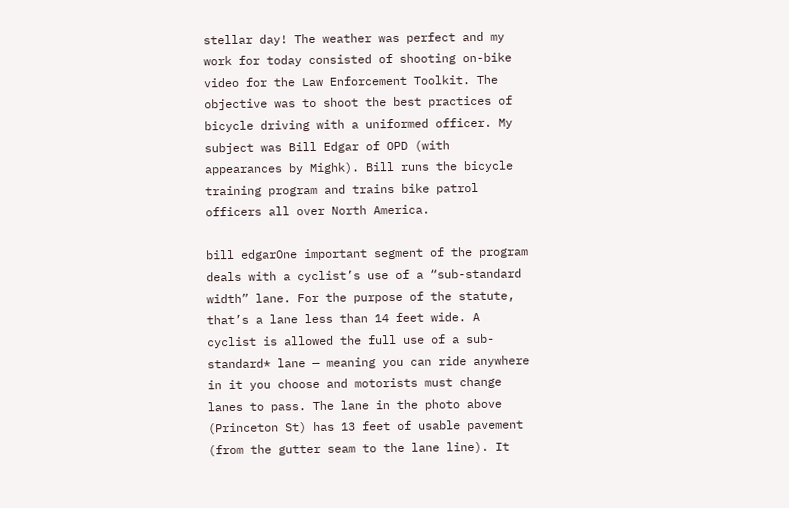stellar day! The weather was perfect and my work for today consisted of shooting on-bike video for the Law Enforcement Toolkit. The objective was to shoot the best practices of bicycle driving with a uniformed officer. My subject was Bill Edgar of OPD (with appearances by Mighk). Bill runs the bicycle training program and trains bike patrol officers all over North America.

bill edgarOne important segment of the program deals with a cyclist’s use of a “sub-standard width” lane. For the purpose of the statute, that’s a lane less than 14 feet wide. A cyclist is allowed the full use of a sub-standard* lane — meaning you can ride anywhere in it you choose and motorists must change lanes to pass. The lane in the photo above (Princeton St) has 13 feet of usable pavement (from the gutter seam to the lane line). It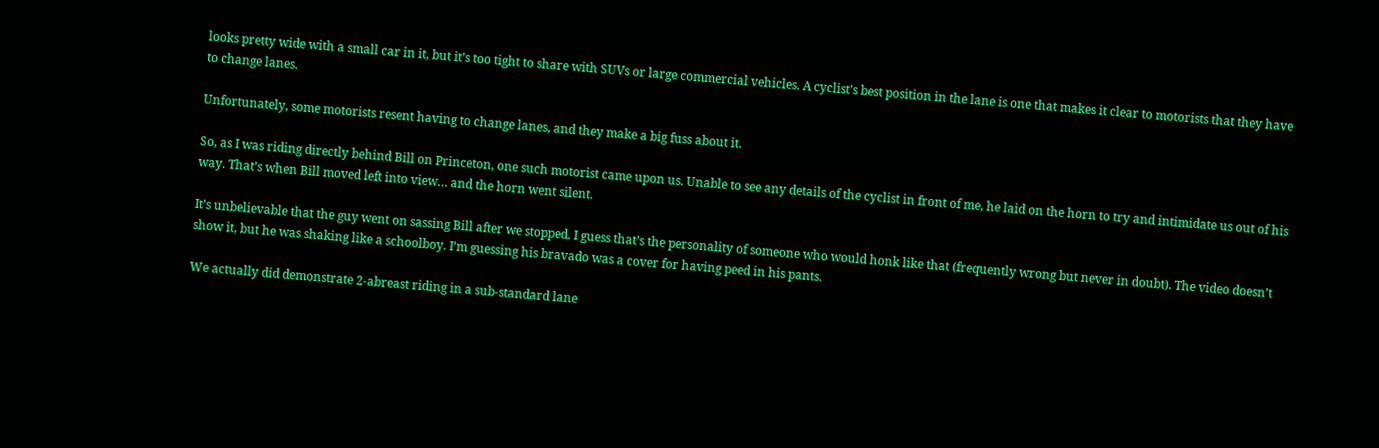looks pretty wide with a small car in it, but it’s too tight to share with SUVs or large commercial vehicles. A cyclist’s best position in the lane is one that makes it clear to motorists that they have to change lanes.

Unfortunately, some motorists resent having to change lanes, and they make a big fuss about it.

So, as I was riding directly behind Bill on Princeton, one such motorist came upon us. Unable to see any details of the cyclist in front of me, he laid on the horn to try and intimidate us out of his way. That’s when Bill moved left into view… and the horn went silent.

It’s unbelievable that the guy went on sassing Bill after we stopped. I guess that’s the personality of someone who would honk like that (frequently wrong but never in doubt). The video doesn’t show it, but he was shaking like a schoolboy. I’m guessing his bravado was a cover for having peed in his pants.

We actually did demonstrate 2-abreast riding in a sub-standard lane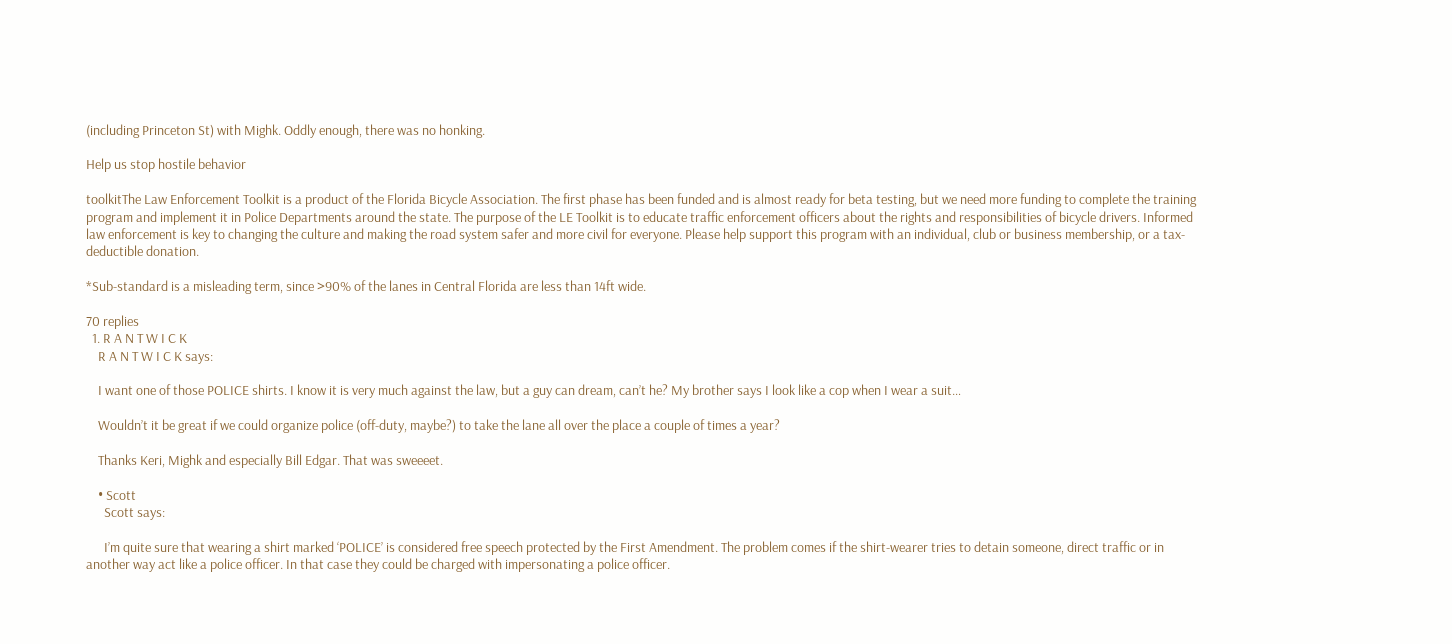(including Princeton St) with Mighk. Oddly enough, there was no honking.

Help us stop hostile behavior

toolkitThe Law Enforcement Toolkit is a product of the Florida Bicycle Association. The first phase has been funded and is almost ready for beta testing, but we need more funding to complete the training program and implement it in Police Departments around the state. The purpose of the LE Toolkit is to educate traffic enforcement officers about the rights and responsibilities of bicycle drivers. Informed law enforcement is key to changing the culture and making the road system safer and more civil for everyone. Please help support this program with an individual, club or business membership, or a tax-deductible donation.

*Sub-standard is a misleading term, since >90% of the lanes in Central Florida are less than 14ft wide.

70 replies
  1. R A N T W I C K
    R A N T W I C K says:

    I want one of those POLICE shirts. I know it is very much against the law, but a guy can dream, can’t he? My brother says I look like a cop when I wear a suit…

    Wouldn’t it be great if we could organize police (off-duty, maybe?) to take the lane all over the place a couple of times a year?

    Thanks Keri, Mighk and especially Bill Edgar. That was sweeeet.

    • Scott
      Scott says:

      I’m quite sure that wearing a shirt marked ‘POLICE’ is considered free speech protected by the First Amendment. The problem comes if the shirt-wearer tries to detain someone, direct traffic or in another way act like a police officer. In that case they could be charged with impersonating a police officer.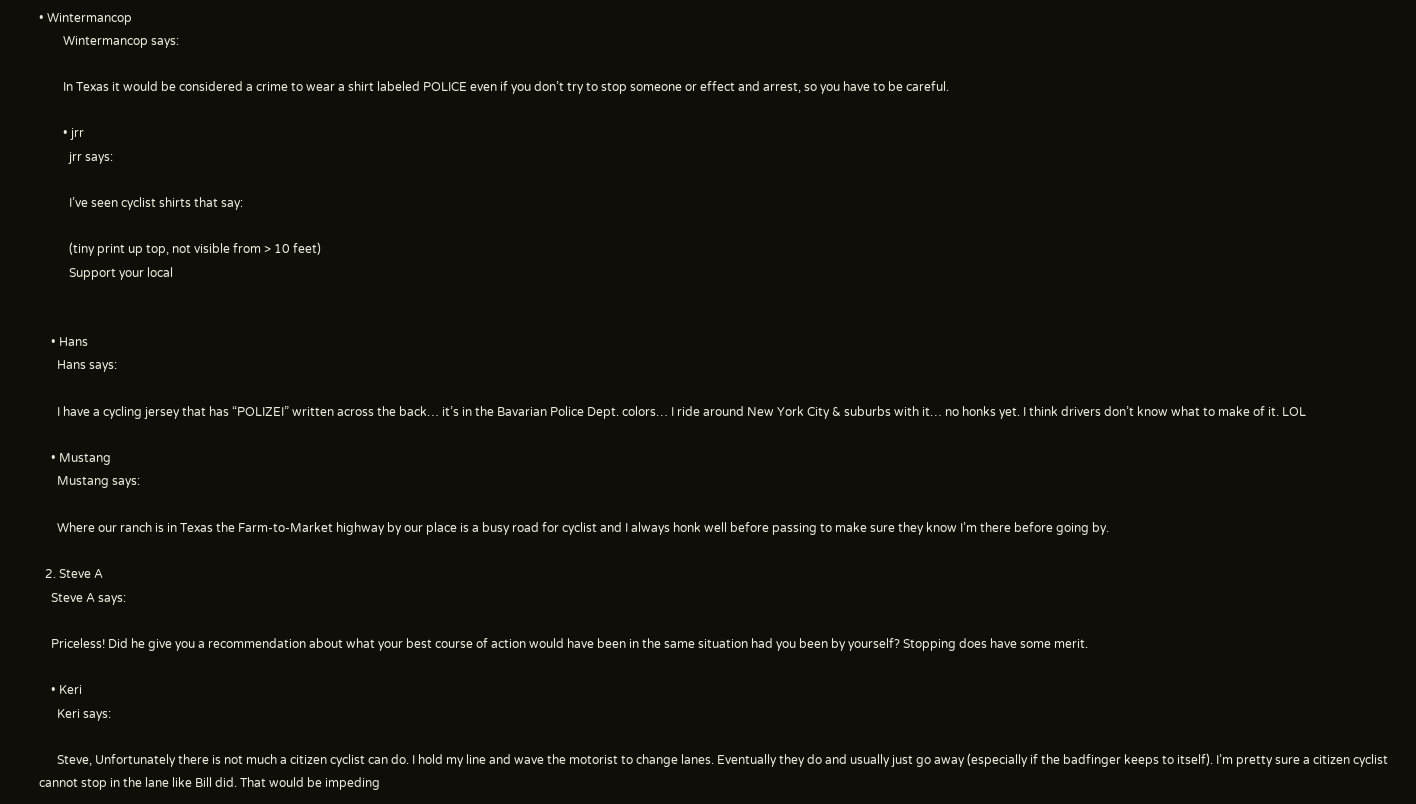• Wintermancop
        Wintermancop says:

        In Texas it would be considered a crime to wear a shirt labeled POLICE even if you don’t try to stop someone or effect and arrest, so you have to be careful.

        • jrr
          jrr says:

          I’ve seen cyclist shirts that say:

          (tiny print up top, not visible from > 10 feet)
          Support your local


    • Hans
      Hans says:

      I have a cycling jersey that has “POLIZEI” written across the back… it’s in the Bavarian Police Dept. colors… I ride around New York City & suburbs with it… no honks yet. I think drivers don’t know what to make of it. LOL

    • Mustang
      Mustang says:

      Where our ranch is in Texas the Farm-to-Market highway by our place is a busy road for cyclist and I always honk well before passing to make sure they know I’m there before going by.

  2. Steve A
    Steve A says:

    Priceless! Did he give you a recommendation about what your best course of action would have been in the same situation had you been by yourself? Stopping does have some merit.

    • Keri
      Keri says:

      Steve, Unfortunately there is not much a citizen cyclist can do. I hold my line and wave the motorist to change lanes. Eventually they do and usually just go away (especially if the badfinger keeps to itself). I’m pretty sure a citizen cyclist cannot stop in the lane like Bill did. That would be impeding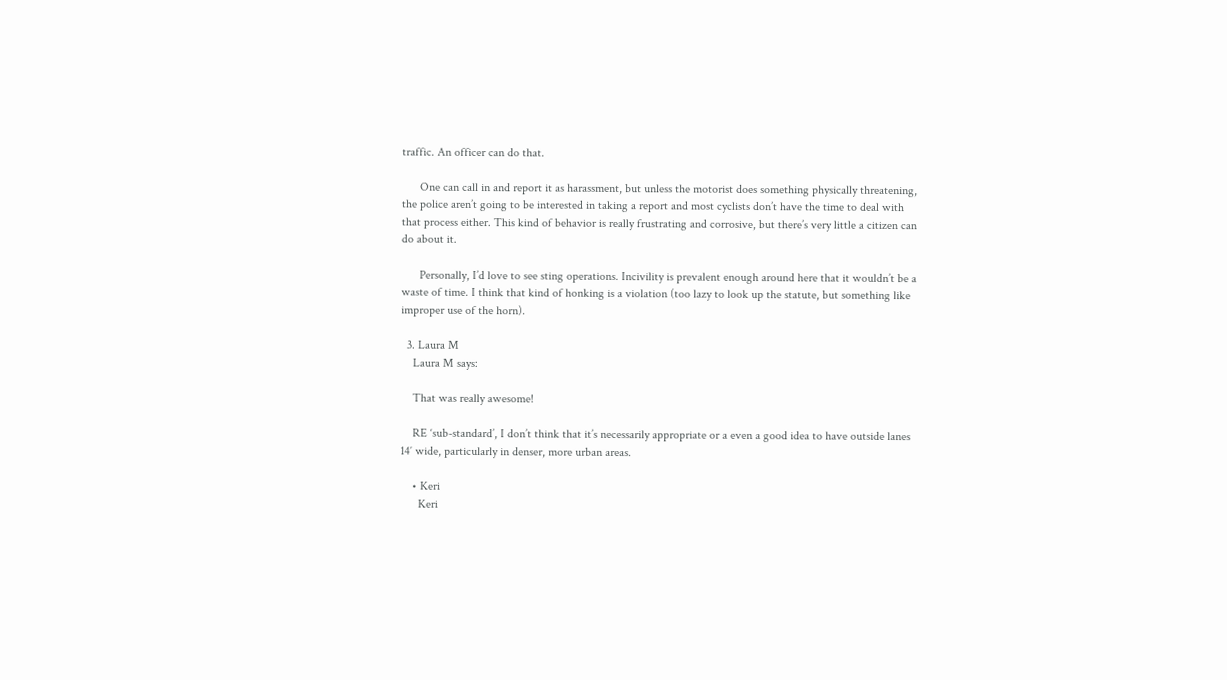traffic. An officer can do that.

      One can call in and report it as harassment, but unless the motorist does something physically threatening, the police aren’t going to be interested in taking a report and most cyclists don’t have the time to deal with that process either. This kind of behavior is really frustrating and corrosive, but there’s very little a citizen can do about it.

      Personally, I’d love to see sting operations. Incivility is prevalent enough around here that it wouldn’t be a waste of time. I think that kind of honking is a violation (too lazy to look up the statute, but something like improper use of the horn).

  3. Laura M
    Laura M says:

    That was really awesome!

    RE ‘sub-standard’, I don’t think that it’s necessarily appropriate or a even a good idea to have outside lanes 14′ wide, particularly in denser, more urban areas.

    • Keri
      Keri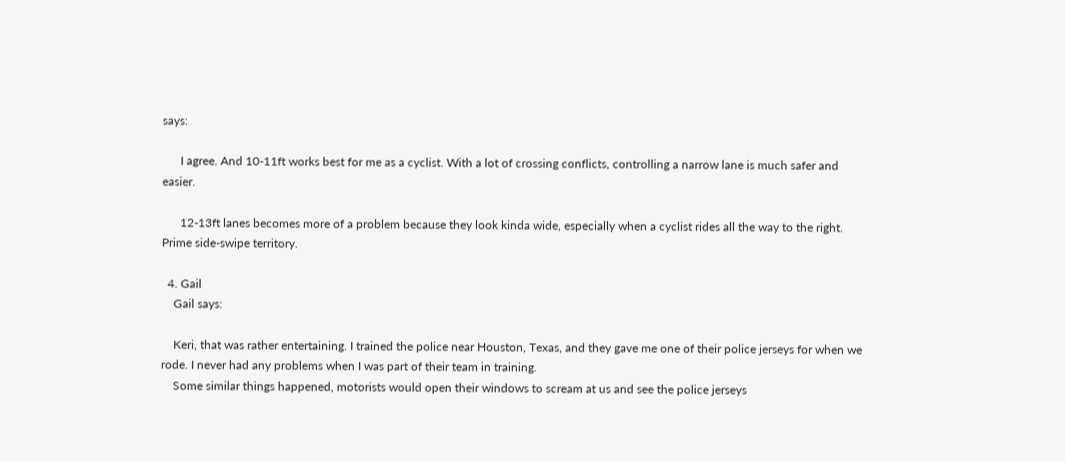says:

      I agree. And 10-11ft works best for me as a cyclist. With a lot of crossing conflicts, controlling a narrow lane is much safer and easier.

      12-13ft lanes becomes more of a problem because they look kinda wide, especially when a cyclist rides all the way to the right. Prime side-swipe territory.

  4. Gail
    Gail says:

    Keri, that was rather entertaining. I trained the police near Houston, Texas, and they gave me one of their police jerseys for when we rode. I never had any problems when I was part of their team in training.
    Some similar things happened, motorists would open their windows to scream at us and see the police jerseys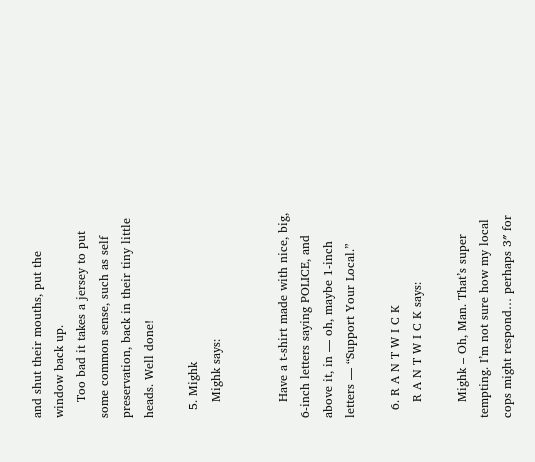and shut their mouths, put the window back up.
    Too bad it takes a jersey to put some common sense, such as self preservation, back in their tiny little heads. Well done!

  5. Mighk
    Mighk says:


    Have a t-shirt made with nice, big, 6-inch letters saying POLICE, and above it, in — oh, maybe 1-inch letters — “Support Your Local.”

  6. R A N T W I C K
    R A N T W I C K says:

    Mighk – Oh, Man. That’s super tempting. I’m not sure how my local cops might respond… perhaps 3″ for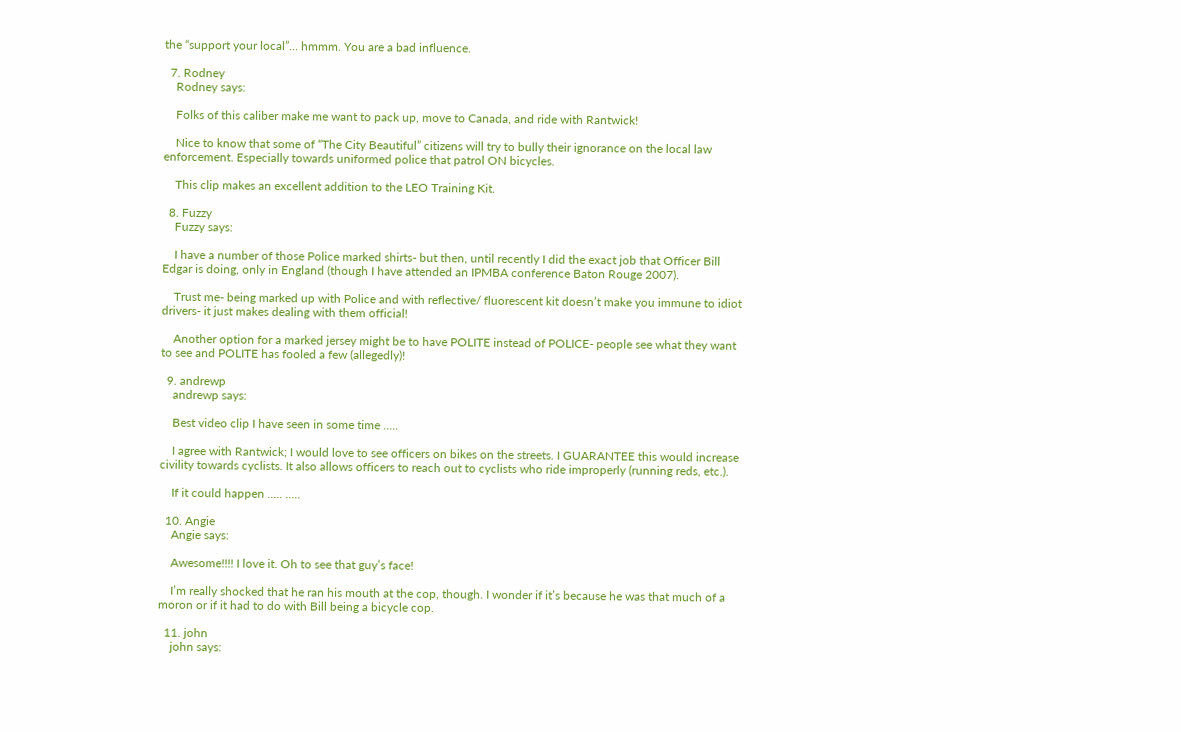the “support your local”… hmmm. You are a bad influence.

  7. Rodney
    Rodney says:

    Folks of this caliber make me want to pack up, move to Canada, and ride with Rantwick!

    Nice to know that some of “The City Beautiful” citizens will try to bully their ignorance on the local law enforcement. Especially towards uniformed police that patrol ON bicycles.

    This clip makes an excellent addition to the LEO Training Kit.

  8. Fuzzy
    Fuzzy says:

    I have a number of those Police marked shirts- but then, until recently I did the exact job that Officer Bill Edgar is doing, only in England (though I have attended an IPMBA conference Baton Rouge 2007).

    Trust me- being marked up with Police and with reflective/ fluorescent kit doesn’t make you immune to idiot drivers- it just makes dealing with them official!

    Another option for a marked jersey might be to have POLITE instead of POLICE- people see what they want to see and POLITE has fooled a few (allegedly)!

  9. andrewp
    andrewp says:

    Best video clip I have seen in some time …..

    I agree with Rantwick; I would love to see officers on bikes on the streets. I GUARANTEE this would increase civility towards cyclists. It also allows officers to reach out to cyclists who ride improperly (running reds, etc.).

    If it could happen ….. …..

  10. Angie
    Angie says:

    Awesome!!!! I love it. Oh to see that guy’s face!

    I’m really shocked that he ran his mouth at the cop, though. I wonder if it’s because he was that much of a moron or if it had to do with Bill being a bicycle cop.

  11. john
    john says: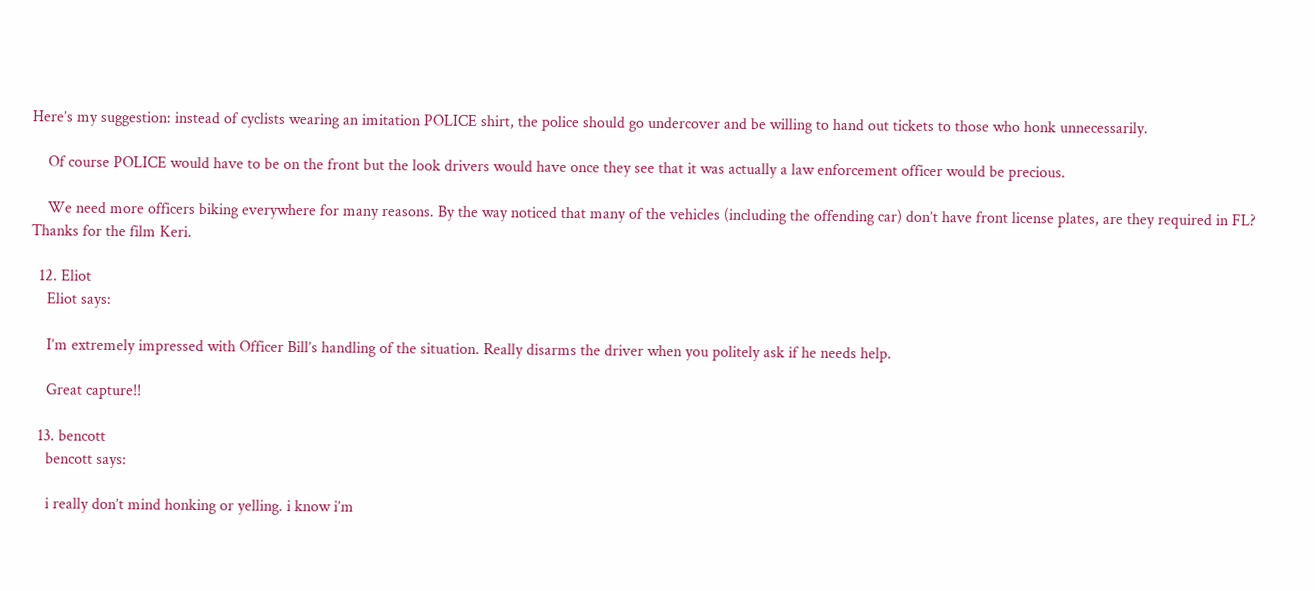Here’s my suggestion: instead of cyclists wearing an imitation POLICE shirt, the police should go undercover and be willing to hand out tickets to those who honk unnecessarily.

    Of course POLICE would have to be on the front but the look drivers would have once they see that it was actually a law enforcement officer would be precious.

    We need more officers biking everywhere for many reasons. By the way noticed that many of the vehicles (including the offending car) don’t have front license plates, are they required in FL? Thanks for the film Keri.

  12. Eliot
    Eliot says:

    I’m extremely impressed with Officer Bill’s handling of the situation. Really disarms the driver when you politely ask if he needs help.

    Great capture!!

  13. bencott
    bencott says:

    i really don’t mind honking or yelling. i know i’m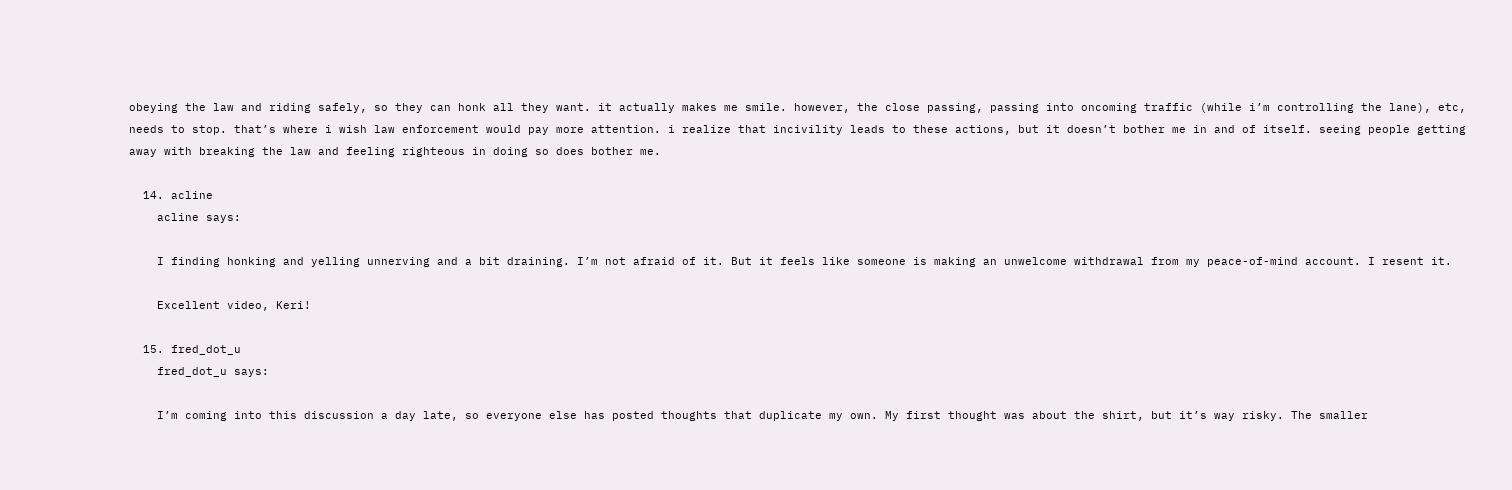obeying the law and riding safely, so they can honk all they want. it actually makes me smile. however, the close passing, passing into oncoming traffic (while i’m controlling the lane), etc, needs to stop. that’s where i wish law enforcement would pay more attention. i realize that incivility leads to these actions, but it doesn’t bother me in and of itself. seeing people getting away with breaking the law and feeling righteous in doing so does bother me.

  14. acline
    acline says:

    I finding honking and yelling unnerving and a bit draining. I’m not afraid of it. But it feels like someone is making an unwelcome withdrawal from my peace-of-mind account. I resent it.

    Excellent video, Keri!

  15. fred_dot_u
    fred_dot_u says:

    I’m coming into this discussion a day late, so everyone else has posted thoughts that duplicate my own. My first thought was about the shirt, but it’s way risky. The smaller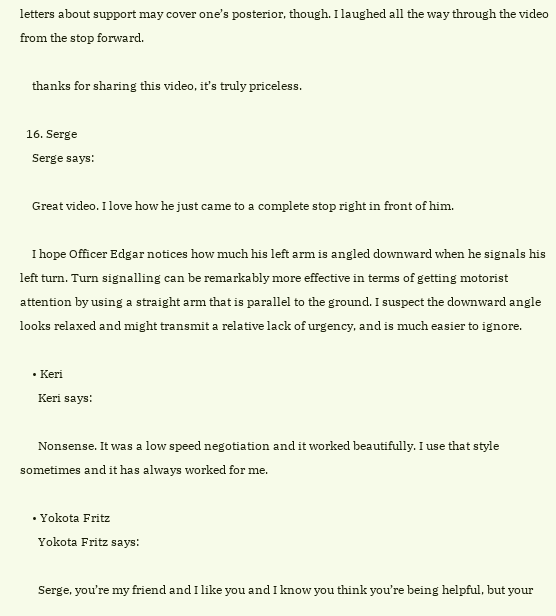letters about support may cover one’s posterior, though. I laughed all the way through the video from the stop forward.

    thanks for sharing this video, it’s truly priceless.

  16. Serge
    Serge says:

    Great video. I love how he just came to a complete stop right in front of him.

    I hope Officer Edgar notices how much his left arm is angled downward when he signals his left turn. Turn signalling can be remarkably more effective in terms of getting motorist attention by using a straight arm that is parallel to the ground. I suspect the downward angle looks relaxed and might transmit a relative lack of urgency, and is much easier to ignore.

    • Keri
      Keri says:

      Nonsense. It was a low speed negotiation and it worked beautifully. I use that style sometimes and it has always worked for me.

    • Yokota Fritz
      Yokota Fritz says:

      Serge, you’re my friend and I like you and I know you think you’re being helpful, but your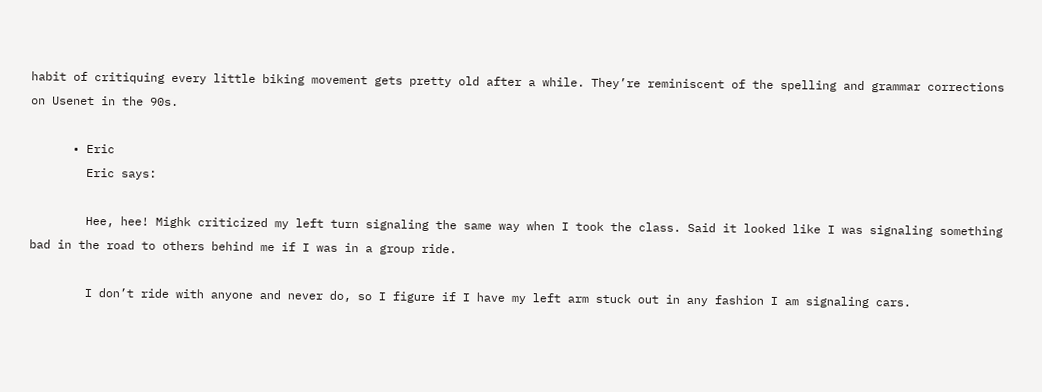habit of critiquing every little biking movement gets pretty old after a while. They’re reminiscent of the spelling and grammar corrections on Usenet in the 90s.

      • Eric
        Eric says:

        Hee, hee! Mighk criticized my left turn signaling the same way when I took the class. Said it looked like I was signaling something bad in the road to others behind me if I was in a group ride.

        I don’t ride with anyone and never do, so I figure if I have my left arm stuck out in any fashion I am signaling cars.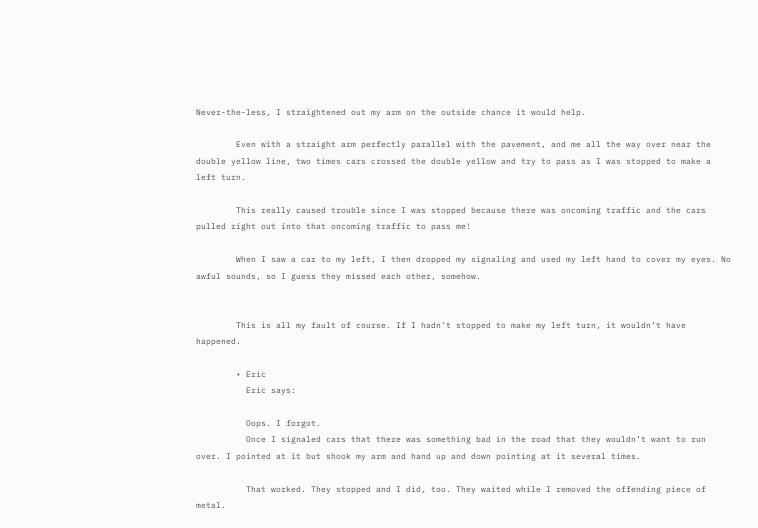Never-the-less, I straightened out my arm on the outside chance it would help.

        Even with a straight arm perfectly parallel with the pavement, and me all the way over near the double yellow line, two times cars crossed the double yellow and try to pass as I was stopped to make a left turn.

        This really caused trouble since I was stopped because there was oncoming traffic and the cars pulled right out into that oncoming traffic to pass me!

        When I saw a car to my left, I then dropped my signaling and used my left hand to cover my eyes. No awful sounds, so I guess they missed each other, somehow.


        This is all my fault of course. If I hadn’t stopped to make my left turn, it wouldn’t have happened.

        • Eric
          Eric says:

          Oops. I forgot.
          Once I signaled cars that there was something bad in the road that they wouldn’t want to run over. I pointed at it but shook my arm and hand up and down pointing at it several times.

          That worked. They stopped and I did, too. They waited while I removed the offending piece of metal.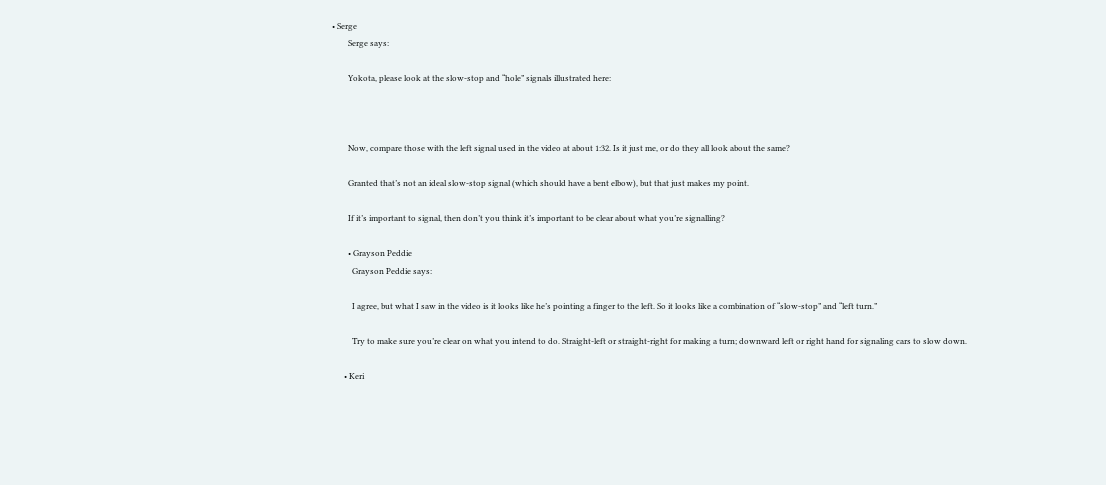• Serge
        Serge says:

        Yokota, please look at the slow-stop and “hole” signals illustrated here:



        Now, compare those with the left signal used in the video at about 1:32. Is it just me, or do they all look about the same?

        Granted that’s not an ideal slow-stop signal (which should have a bent elbow), but that just makes my point.

        If it’s important to signal, then don’t you think it’s important to be clear about what you’re signalling?

        • Grayson Peddie
          Grayson Peddie says:

          I agree, but what I saw in the video is it looks like he’s pointing a finger to the left. So it looks like a combination of “slow-stop” and “left turn.”

          Try to make sure you’re clear on what you intend to do. Straight-left or straight-right for making a turn; downward left or right hand for signaling cars to slow down.

      • Keri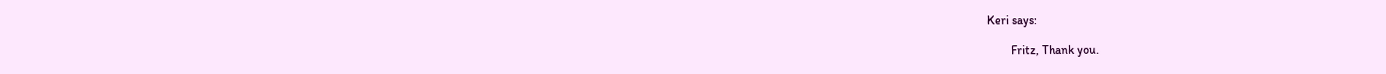Keri says:

        Fritz, Thank you.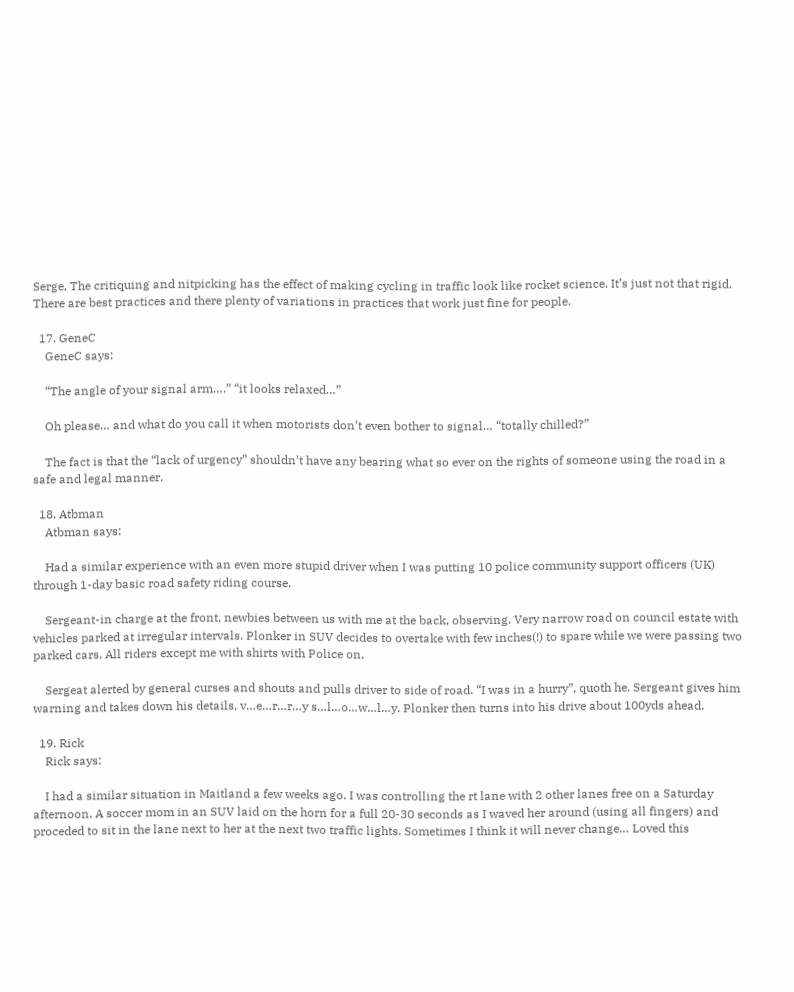Serge, The critiquing and nitpicking has the effect of making cycling in traffic look like rocket science. It’s just not that rigid. There are best practices and there plenty of variations in practices that work just fine for people.

  17. GeneC
    GeneC says:

    “The angle of your signal arm….” “it looks relaxed…”

    Oh please… and what do you call it when motorists don’t even bother to signal… “totally chilled?”

    The fact is that the “lack of urgency” shouldn’t have any bearing what so ever on the rights of someone using the road in a safe and legal manner.

  18. Atbman
    Atbman says:

    Had a similar experience with an even more stupid driver when I was putting 10 police community support officers (UK) through 1-day basic road safety riding course.

    Sergeant-in charge at the front, newbies between us with me at the back, observing. Very narrow road on council estate with vehicles parked at irregular intervals. Plonker in SUV decides to overtake with few inches(!) to spare while we were passing two parked cars. All riders except me with shirts with Police on.

    Sergeat alerted by general curses and shouts and pulls driver to side of road. “I was in a hurry”, quoth he. Sergeant gives him warning and takes down his details, v…e…r…r…y s…l…o…w…l…y. Plonker then turns into his drive about 100yds ahead.

  19. Rick
    Rick says:

    I had a similar situation in Maitland a few weeks ago. I was controlling the rt lane with 2 other lanes free on a Saturday afternoon. A soccer mom in an SUV laid on the horn for a full 20-30 seconds as I waved her around (using all fingers) and proceded to sit in the lane next to her at the next two traffic lights. Sometimes I think it will never change… Loved this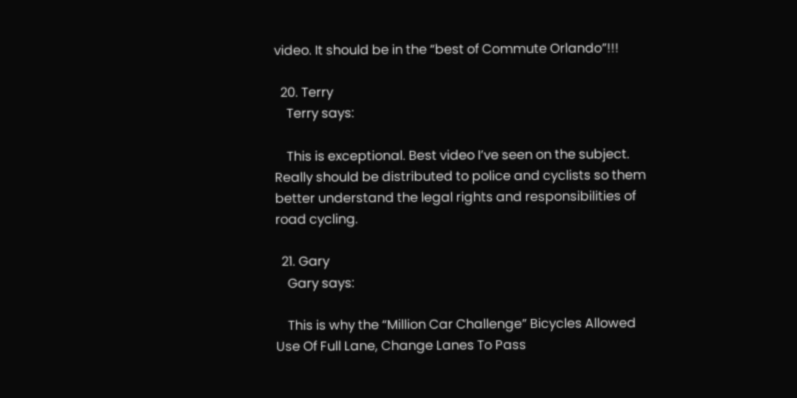video. It should be in the “best of Commute Orlando”!!!

  20. Terry
    Terry says:

    This is exceptional. Best video I’ve seen on the subject. Really should be distributed to police and cyclists so them better understand the legal rights and responsibilities of road cycling.

  21. Gary
    Gary says:

    This is why the “Million Car Challenge” Bicycles Allowed Use Of Full Lane, Change Lanes To Pass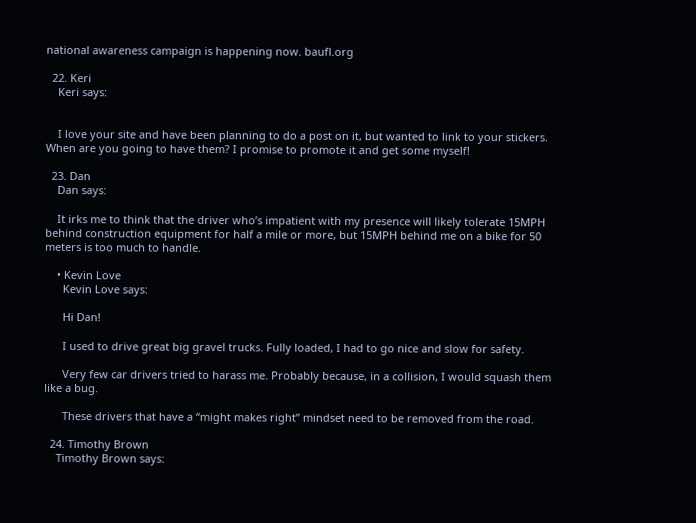national awareness campaign is happening now. baufl.org

  22. Keri
    Keri says:


    I love your site and have been planning to do a post on it, but wanted to link to your stickers. When are you going to have them? I promise to promote it and get some myself!

  23. Dan
    Dan says:

    It irks me to think that the driver who’s impatient with my presence will likely tolerate 15MPH behind construction equipment for half a mile or more, but 15MPH behind me on a bike for 50 meters is too much to handle.

    • Kevin Love
      Kevin Love says:

      Hi Dan!

      I used to drive great big gravel trucks. Fully loaded, I had to go nice and slow for safety.

      Very few car drivers tried to harass me. Probably because, in a collision, I would squash them like a bug.

      These drivers that have a “might makes right” mindset need to be removed from the road.

  24. Timothy Brown
    Timothy Brown says: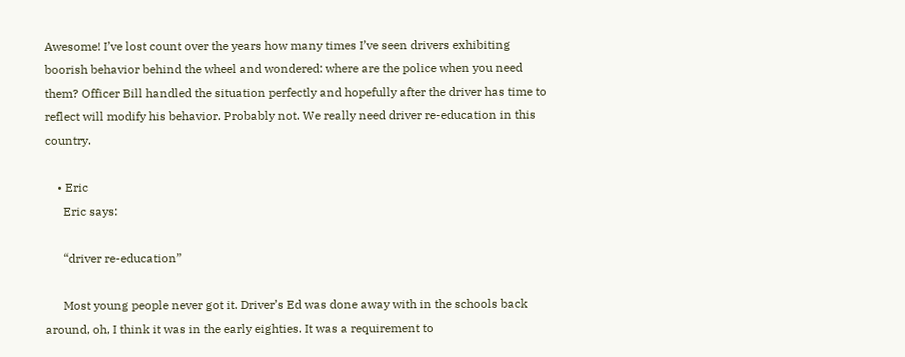Awesome! I’ve lost count over the years how many times I’ve seen drivers exhibiting boorish behavior behind the wheel and wondered: where are the police when you need them? Officer Bill handled the situation perfectly and hopefully after the driver has time to reflect will modify his behavior. Probably not. We really need driver re-education in this country.

    • Eric
      Eric says:

      “driver re-education”

      Most young people never got it. Driver’s Ed was done away with in the schools back around, oh, I think it was in the early eighties. It was a requirement to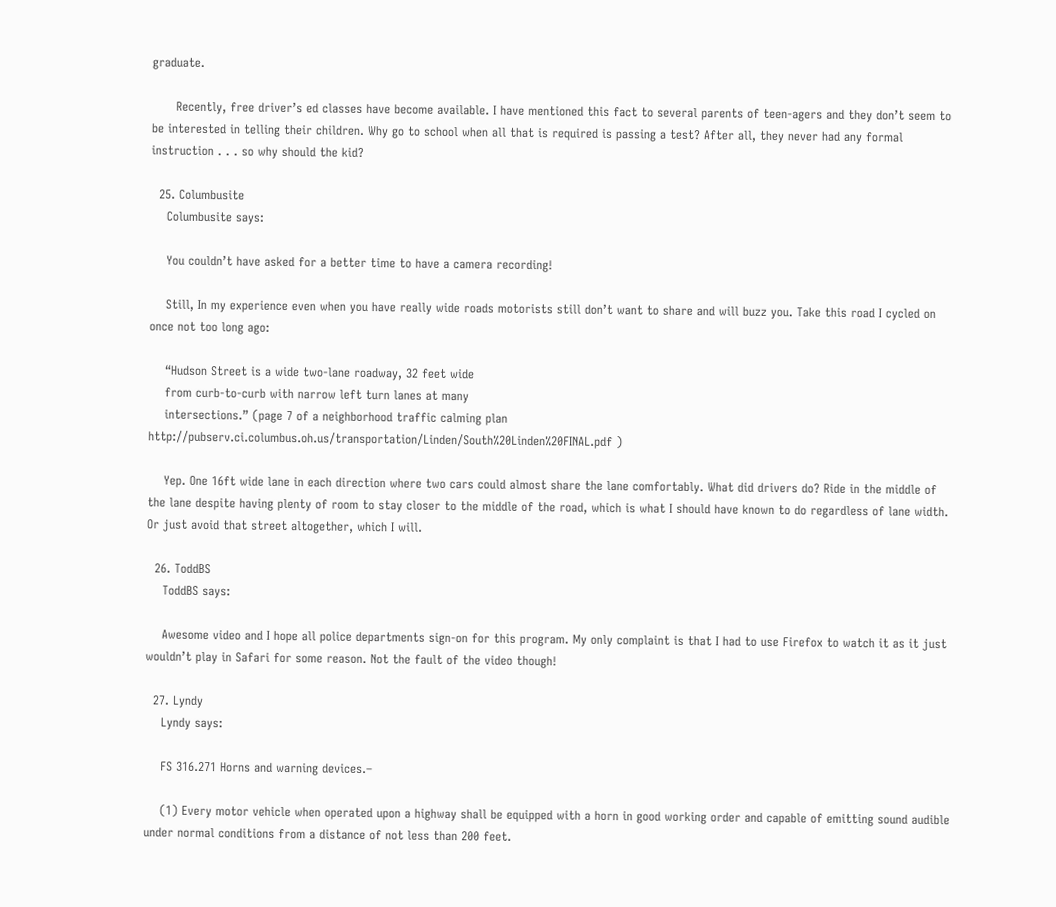graduate.

      Recently, free driver’s ed classes have become available. I have mentioned this fact to several parents of teen-agers and they don’t seem to be interested in telling their children. Why go to school when all that is required is passing a test? After all, they never had any formal instruction . . . so why should the kid?

  25. Columbusite
    Columbusite says:

    You couldn’t have asked for a better time to have a camera recording!

    Still, In my experience even when you have really wide roads motorists still don’t want to share and will buzz you. Take this road I cycled on once not too long ago:

    “Hudson Street is a wide two-lane roadway, 32 feet wide
    from curb-to-curb with narrow left turn lanes at many
    intersections.” (page 7 of a neighborhood traffic calming plan http://pubserv.ci.columbus.oh.us/transportation/Linden/South%20Linden%20FINAL.pdf )

    Yep. One 16ft wide lane in each direction where two cars could almost share the lane comfortably. What did drivers do? Ride in the middle of the lane despite having plenty of room to stay closer to the middle of the road, which is what I should have known to do regardless of lane width. Or just avoid that street altogether, which I will.

  26. ToddBS
    ToddBS says:

    Awesome video and I hope all police departments sign-on for this program. My only complaint is that I had to use Firefox to watch it as it just wouldn’t play in Safari for some reason. Not the fault of the video though!

  27. Lyndy
    Lyndy says:

    FS 316.271 Horns and warning devices.–

    (1) Every motor vehicle when operated upon a highway shall be equipped with a horn in good working order and capable of emitting sound audible under normal conditions from a distance of not less than 200 feet.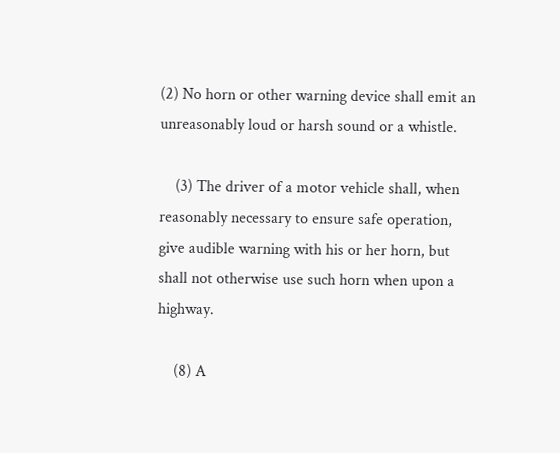(2) No horn or other warning device shall emit an unreasonably loud or harsh sound or a whistle.

    (3) The driver of a motor vehicle shall, when reasonably necessary to ensure safe operation, give audible warning with his or her horn, but shall not otherwise use such horn when upon a highway.

    (8) A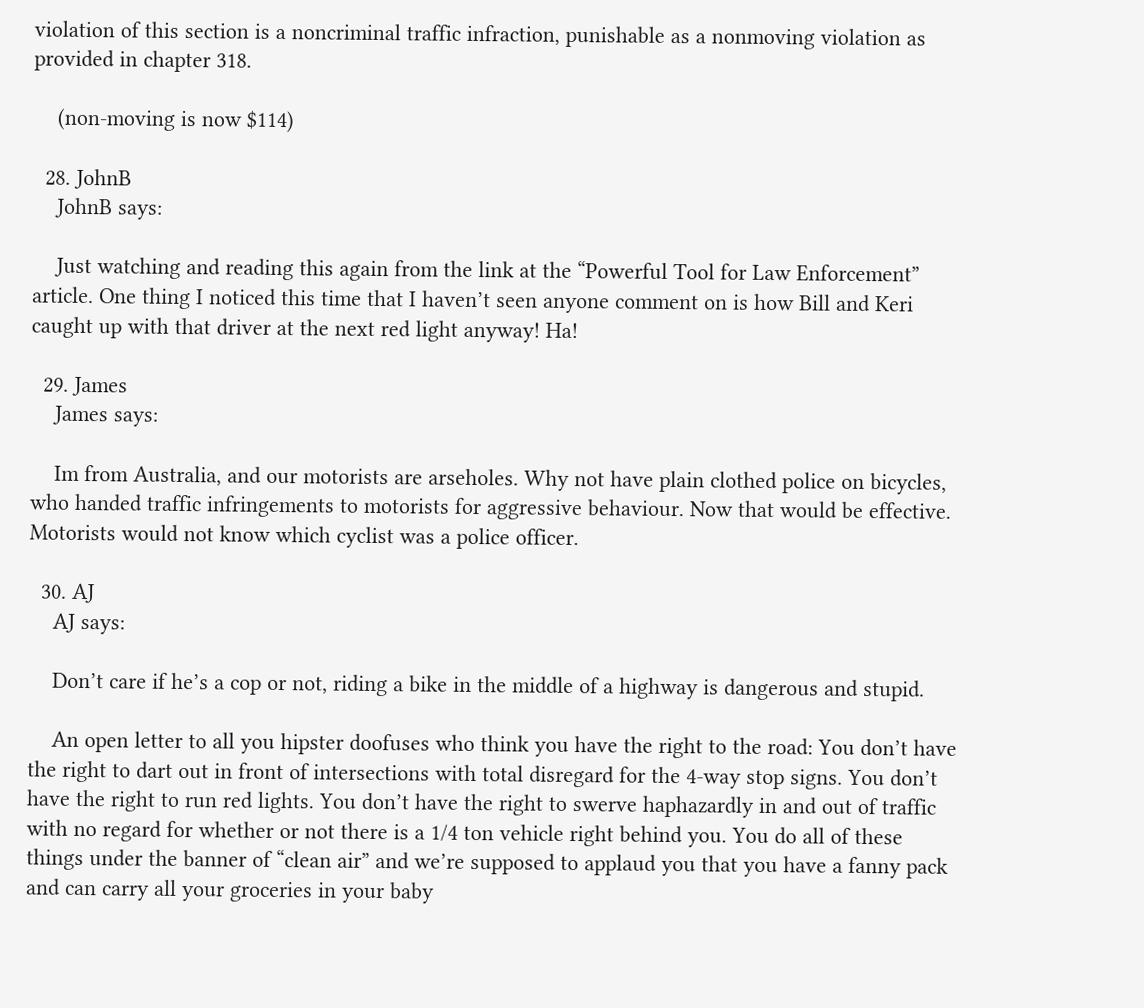violation of this section is a noncriminal traffic infraction, punishable as a nonmoving violation as provided in chapter 318.

    (non-moving is now $114)

  28. JohnB
    JohnB says:

    Just watching and reading this again from the link at the “Powerful Tool for Law Enforcement” article. One thing I noticed this time that I haven’t seen anyone comment on is how Bill and Keri caught up with that driver at the next red light anyway! Ha!

  29. James
    James says:

    Im from Australia, and our motorists are arseholes. Why not have plain clothed police on bicycles, who handed traffic infringements to motorists for aggressive behaviour. Now that would be effective. Motorists would not know which cyclist was a police officer.

  30. AJ
    AJ says:

    Don’t care if he’s a cop or not, riding a bike in the middle of a highway is dangerous and stupid.

    An open letter to all you hipster doofuses who think you have the right to the road: You don’t have the right to dart out in front of intersections with total disregard for the 4-way stop signs. You don’t have the right to run red lights. You don’t have the right to swerve haphazardly in and out of traffic with no regard for whether or not there is a 1/4 ton vehicle right behind you. You do all of these things under the banner of “clean air” and we’re supposed to applaud you that you have a fanny pack and can carry all your groceries in your baby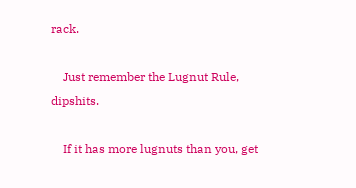rack.

    Just remember the Lugnut Rule, dipshits.

    If it has more lugnuts than you, get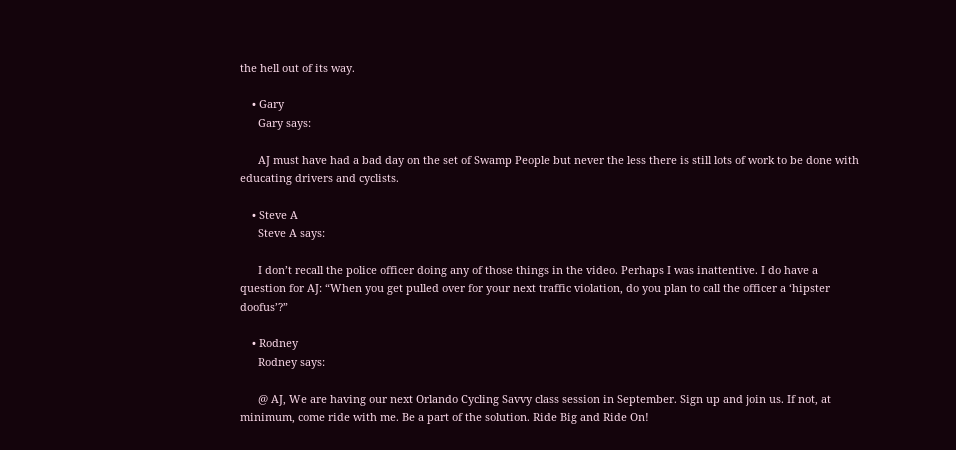the hell out of its way.

    • Gary
      Gary says:

      AJ must have had a bad day on the set of Swamp People but never the less there is still lots of work to be done with educating drivers and cyclists.

    • Steve A
      Steve A says:

      I don’t recall the police officer doing any of those things in the video. Perhaps I was inattentive. I do have a question for AJ: “When you get pulled over for your next traffic violation, do you plan to call the officer a ‘hipster doofus’?”

    • Rodney
      Rodney says:

      @ AJ, We are having our next Orlando Cycling Savvy class session in September. Sign up and join us. If not, at minimum, come ride with me. Be a part of the solution. Ride Big and Ride On!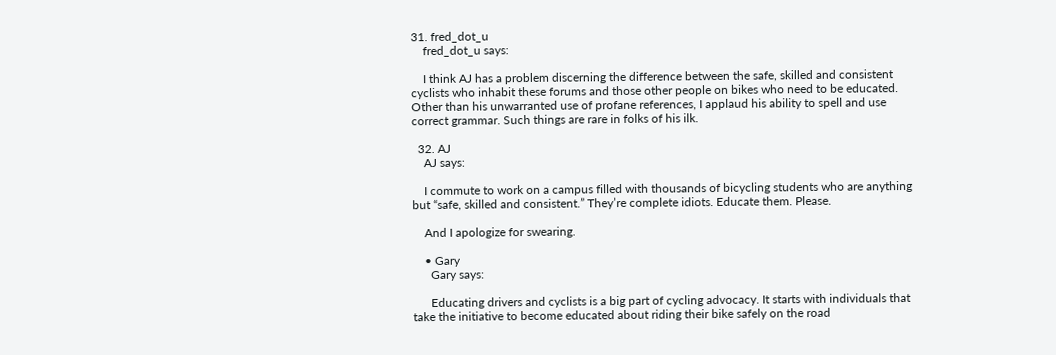31. fred_dot_u
    fred_dot_u says:

    I think AJ has a problem discerning the difference between the safe, skilled and consistent cyclists who inhabit these forums and those other people on bikes who need to be educated. Other than his unwarranted use of profane references, I applaud his ability to spell and use correct grammar. Such things are rare in folks of his ilk.

  32. AJ
    AJ says:

    I commute to work on a campus filled with thousands of bicycling students who are anything but “safe, skilled and consistent.” They’re complete idiots. Educate them. Please.

    And I apologize for swearing.

    • Gary
      Gary says:

      Educating drivers and cyclists is a big part of cycling advocacy. It starts with individuals that take the initiative to become educated about riding their bike safely on the road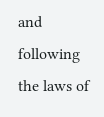and following the laws of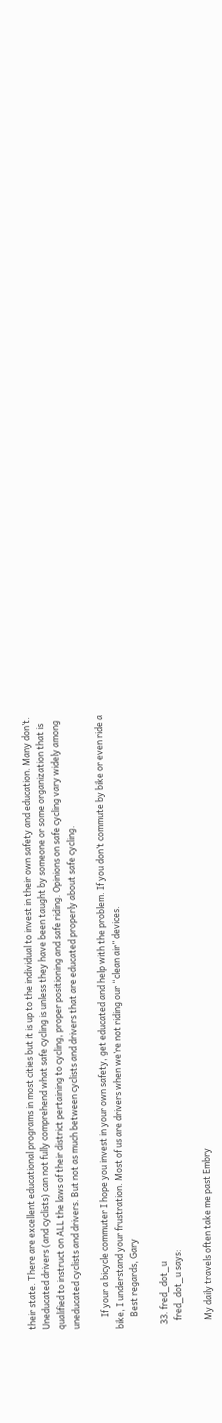their state. There are excellent educational programs in most cities but it is up to the individual to invest in their own safety and education. Many don’t. Uneducated drivers (and cyclists) can not fully comprehend what safe cycling is unless they have been taught by someone or some organization that is qualified to instruct on ALL the laws of their district pertaining to cycling, proper positioning and safe riding. Opinions on safe cycling vary widely among uneducated cyclists and drivers. But not as much between cyclists and drivers that are educated properly about safe cycling.

      If your a bicycle commuter I hope you invest in your own safety, get educated and help with the problem. If you don’t commute by bike or even ride a bike, I understand your frustration. Most of us are drivers when we’re not riding our “clean air” devices.
      Best regards, Gary

  33. fred_dot_u
    fred_dot_u says:

    My daily travels often take me past Embry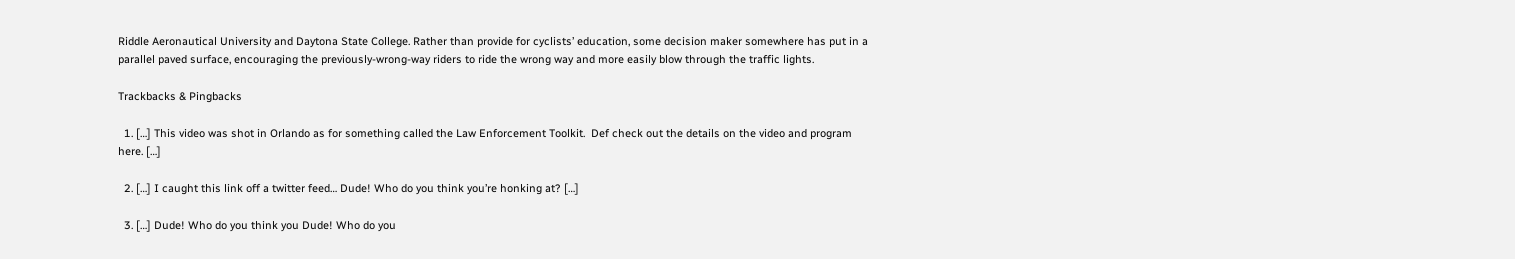Riddle Aeronautical University and Daytona State College. Rather than provide for cyclists’ education, some decision maker somewhere has put in a parallel paved surface, encouraging the previously-wrong-way riders to ride the wrong way and more easily blow through the traffic lights.

Trackbacks & Pingbacks

  1. […] This video was shot in Orlando as for something called the Law Enforcement Toolkit.  Def check out the details on the video and program here. […]

  2. […] I caught this link off a twitter feed… Dude! Who do you think you’re honking at? […]

  3. […] Dude! Who do you think you Dude! Who do you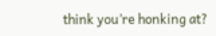think you’re honking at?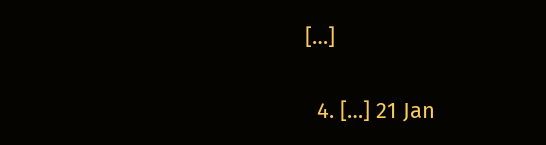[…]

  4. […] 21 Jan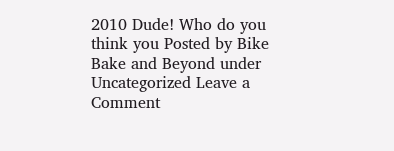2010 Dude! Who do you think you Posted by Bike Bake and Beyond under Uncategorized Leave a Comment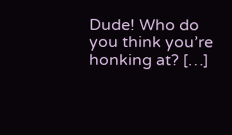Dude! Who do you think you’re honking at? […]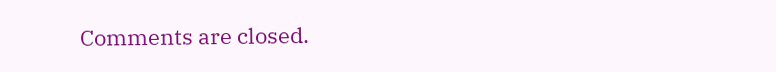Comments are closed.